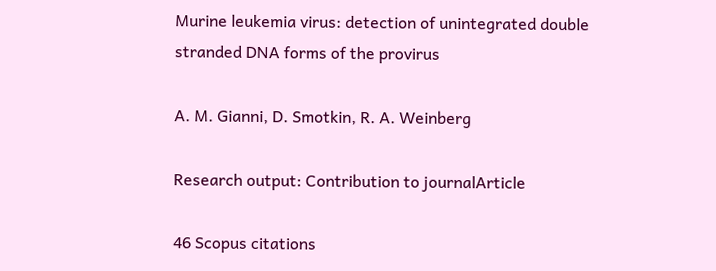Murine leukemia virus: detection of unintegrated double stranded DNA forms of the provirus

A. M. Gianni, D. Smotkin, R. A. Weinberg

Research output: Contribution to journalArticle

46 Scopus citations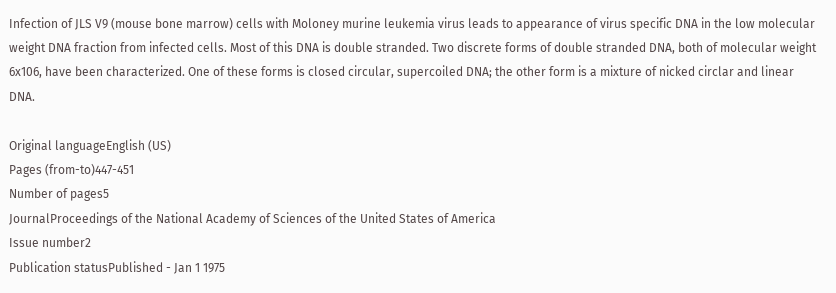Infection of JLS V9 (mouse bone marrow) cells with Moloney murine leukemia virus leads to appearance of virus specific DNA in the low molecular weight DNA fraction from infected cells. Most of this DNA is double stranded. Two discrete forms of double stranded DNA, both of molecular weight 6x106, have been characterized. One of these forms is closed circular, supercoiled DNA; the other form is a mixture of nicked circlar and linear DNA.

Original languageEnglish (US)
Pages (from-to)447-451
Number of pages5
JournalProceedings of the National Academy of Sciences of the United States of America
Issue number2
Publication statusPublished - Jan 1 1975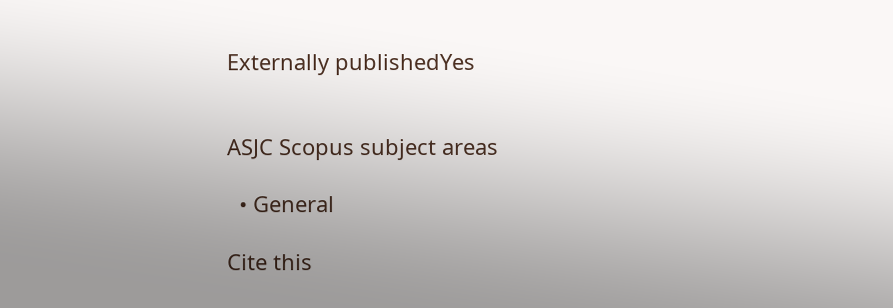Externally publishedYes


ASJC Scopus subject areas

  • General

Cite this